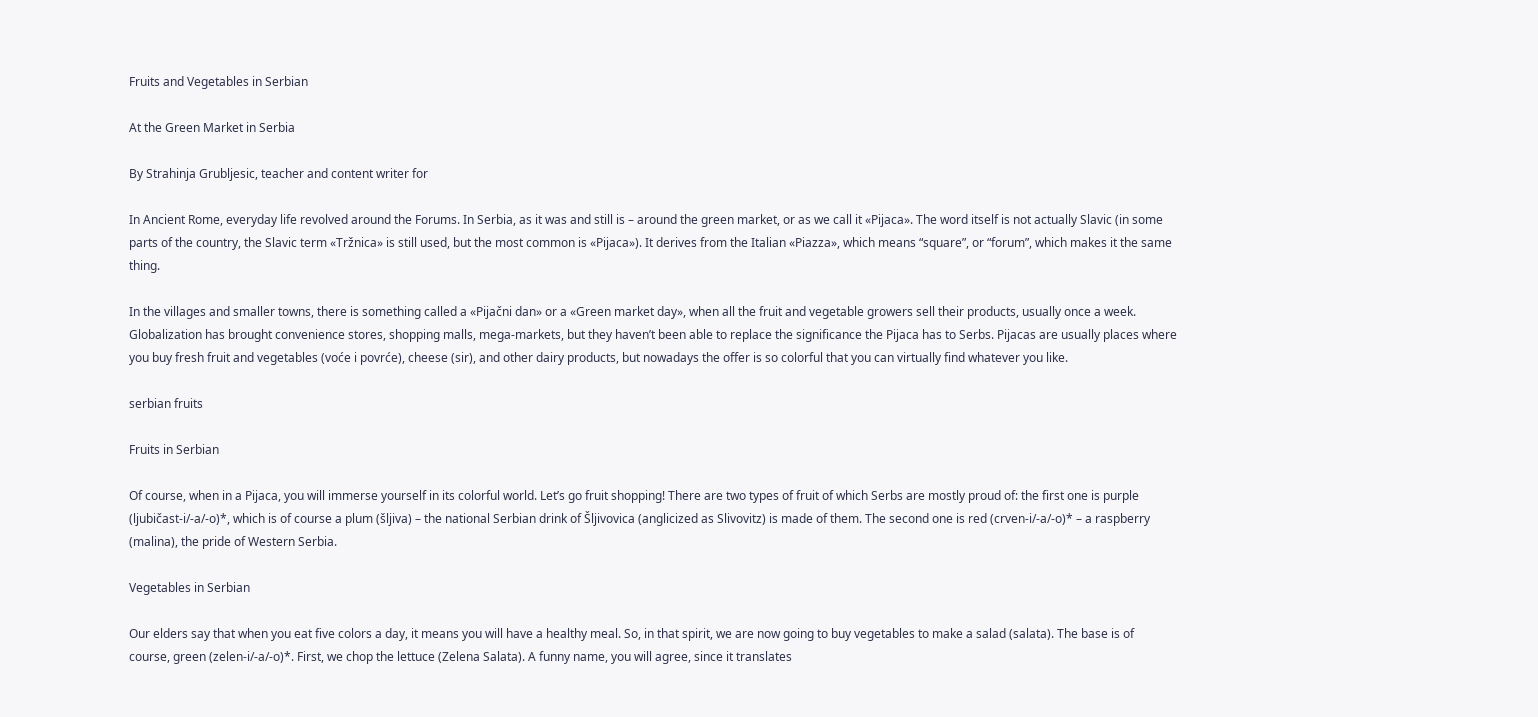Fruits and Vegetables in Serbian

At the Green Market in Serbia

By Strahinja Grubljesic, teacher and content writer for

In Ancient Rome, everyday life revolved around the Forums. In Serbia, as it was and still is – around the green market, or as we call it «Pijaca». The word itself is not actually Slavic (in some parts of the country, the Slavic term «Tržnica» is still used, but the most common is «Pijaca»). It derives from the Italian «Piazza», which means “square”, or “forum”, which makes it the same thing.

In the villages and smaller towns, there is something called a «Pijačni dan» or a «Green market day», when all the fruit and vegetable growers sell their products, usually once a week. Globalization has brought convenience stores, shopping malls, mega-markets, but they haven’t been able to replace the significance the Pijaca has to Serbs. Pijacas are usually places where you buy fresh fruit and vegetables (voće i povrće), cheese (sir), and other dairy products, but nowadays the offer is so colorful that you can virtually find whatever you like.

serbian fruits

Fruits in Serbian

Of course, when in a Pijaca, you will immerse yourself in its colorful world. Let’s go fruit shopping! There are two types of fruit of which Serbs are mostly proud of: the first one is purple (ljubičast-i/-a/-o)*, which is of course a plum (šljiva) – the national Serbian drink of Šljivovica (anglicized as Slivovitz) is made of them. The second one is red (crven-i/-a/-o)* – a raspberry (malina), the pride of Western Serbia.

Vegetables in Serbian

Our elders say that when you eat five colors a day, it means you will have a healthy meal. So, in that spirit, we are now going to buy vegetables to make a salad (salata). The base is of course, green (zelen-i/-a/-o)*. First, we chop the lettuce (Zelena Salata). A funny name, you will agree, since it translates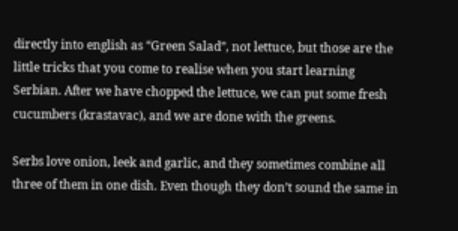directly into english as “Green Salad”, not lettuce, but those are the little tricks that you come to realise when you start learning Serbian. After we have chopped the lettuce, we can put some fresh cucumbers (krastavac), and we are done with the greens.

Serbs love onion, leek and garlic, and they sometimes combine all three of them in one dish. Even though they don’t sound the same in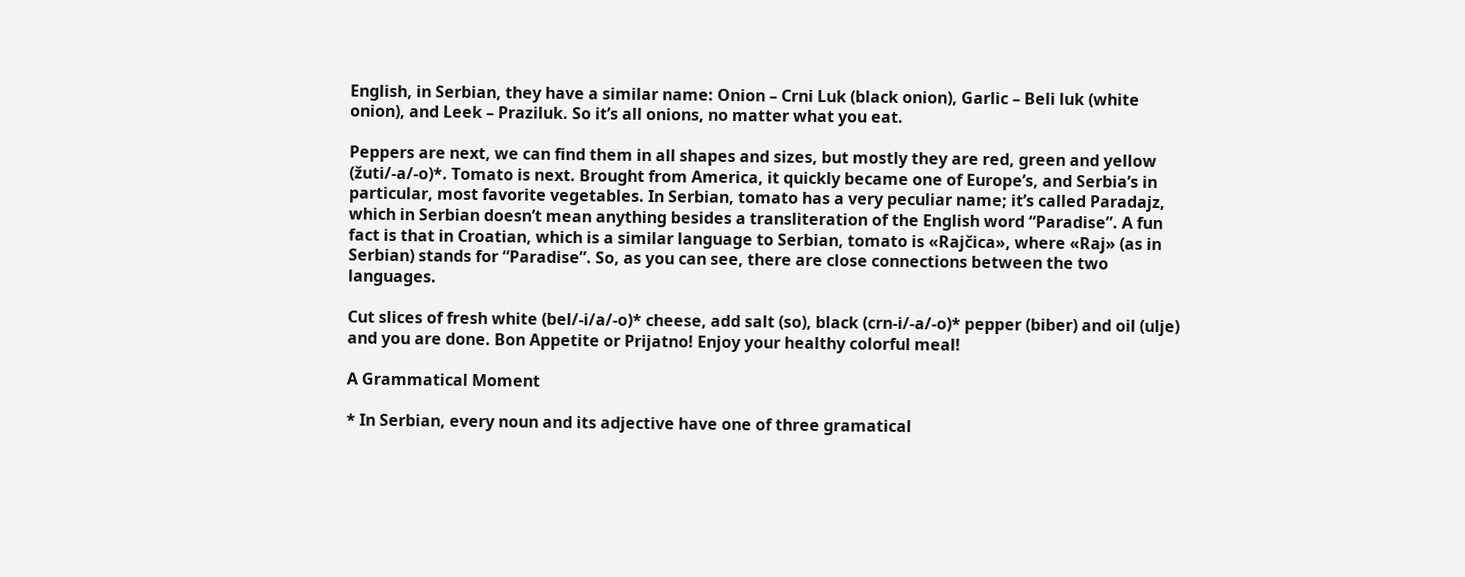English, in Serbian, they have a similar name: Onion – Crni Luk (black onion), Garlic – Beli luk (white onion), and Leek – Praziluk. So it’s all onions, no matter what you eat.

Peppers are next, we can find them in all shapes and sizes, but mostly they are red, green and yellow (žuti/-a/-o)*. Tomato is next. Brought from America, it quickly became one of Europe’s, and Serbia’s in particular, most favorite vegetables. In Serbian, tomato has a very peculiar name; it’s called Paradajz, which in Serbian doesn’t mean anything besides a transliteration of the English word “Paradise”. A fun fact is that in Croatian, which is a similar language to Serbian, tomato is «Rajčica», where «Raj» (as in Serbian) stands for “Paradise”. So, as you can see, there are close connections between the two languages.

Cut slices of fresh white (bel/-i/a/-o)* cheese, add salt (so), black (crn-i/-a/-o)* pepper (biber) and oil (ulje) and you are done. Bon Appetite or Prijatno! Enjoy your healthy colorful meal!

A Grammatical Moment

* In Serbian, every noun and its adjective have one of three gramatical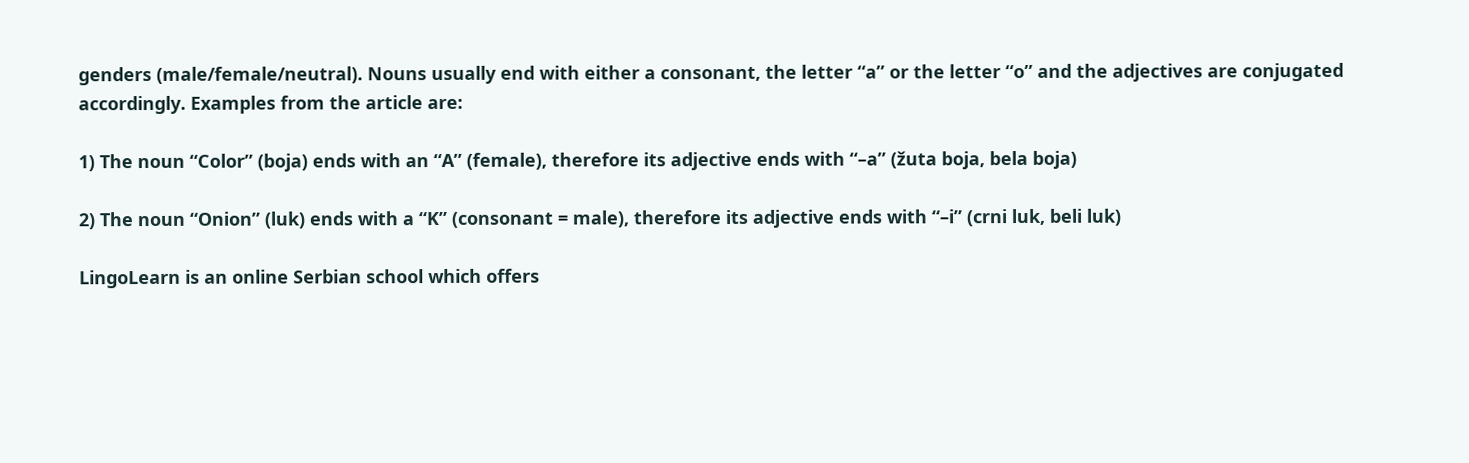genders (male/female/neutral). Nouns usually end with either a consonant, the letter “a” or the letter “o” and the adjectives are conjugated accordingly. Examples from the article are:

1) The noun “Color” (boja) ends with an “A” (female), therefore its adjective ends with “–a” (žuta boja, bela boja)

2) The noun “Onion” (luk) ends with a “K” (consonant = male), therefore its adjective ends with “–i” (crni luk, beli luk)

LingoLearn is an online Serbian school which offers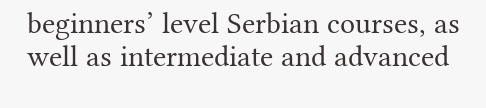beginners’ level Serbian courses, as well as intermediate and advanced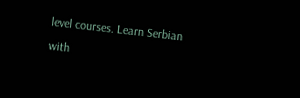level courses. Learn Serbian with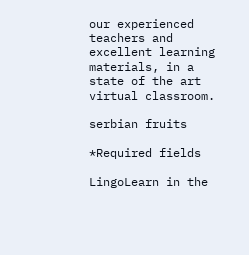our experienced teachers and excellent learning materials, in a state of the art virtual classroom.

serbian fruits

*Required fields

LingoLearn in the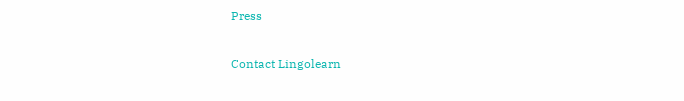Press

Contact Lingolearn